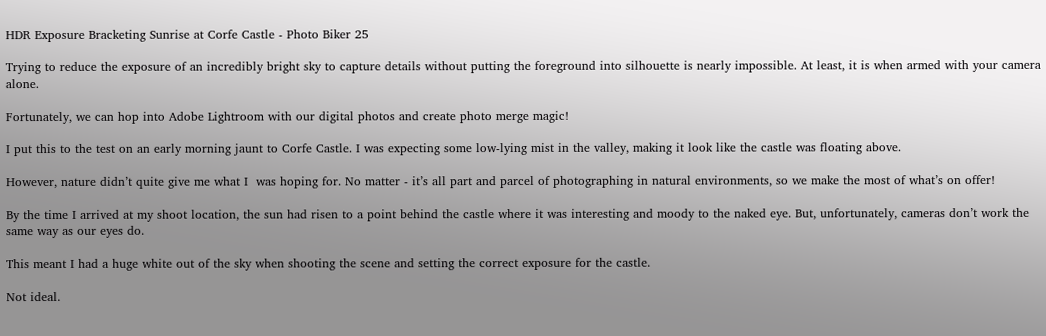HDR Exposure Bracketing Sunrise at Corfe Castle - Photo Biker 25

Trying to reduce the exposure of an incredibly bright sky to capture details without putting the foreground into silhouette is nearly impossible. At least, it is when armed with your camera alone.

Fortunately, we can hop into Adobe Lightroom with our digital photos and create photo merge magic!

I put this to the test on an early morning jaunt to Corfe Castle. I was expecting some low-lying mist in the valley, making it look like the castle was floating above.

However, nature didn’t quite give me what I  was hoping for. No matter - it’s all part and parcel of photographing in natural environments, so we make the most of what’s on offer!

By the time I arrived at my shoot location, the sun had risen to a point behind the castle where it was interesting and moody to the naked eye. But, unfortunately, cameras don’t work the same way as our eyes do.

This meant I had a huge white out of the sky when shooting the scene and setting the correct exposure for the castle.

Not ideal.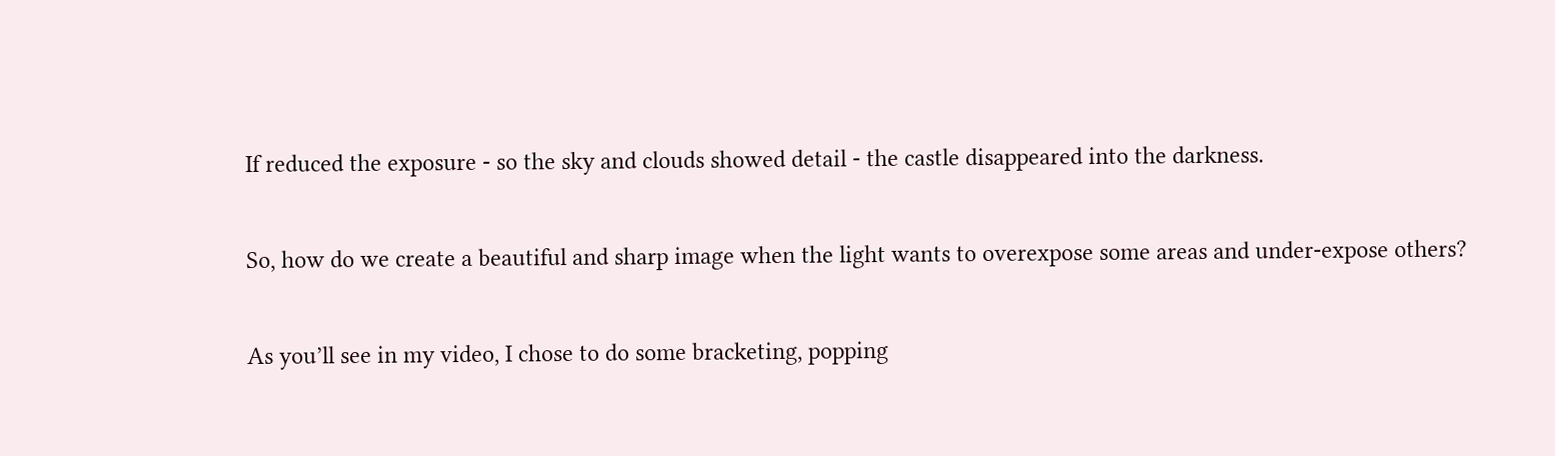If reduced the exposure - so the sky and clouds showed detail - the castle disappeared into the darkness.

So, how do we create a beautiful and sharp image when the light wants to overexpose some areas and under-expose others?

As you’ll see in my video, I chose to do some bracketing, popping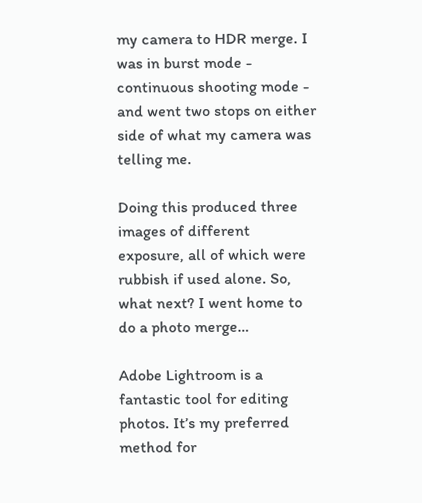my camera to HDR merge. I was in burst mode - continuous shooting mode - and went two stops on either side of what my camera was telling me.

Doing this produced three images of different exposure, all of which were rubbish if used alone. So, what next? I went home to do a photo merge…

Adobe Lightroom is a fantastic tool for editing photos. It’s my preferred method for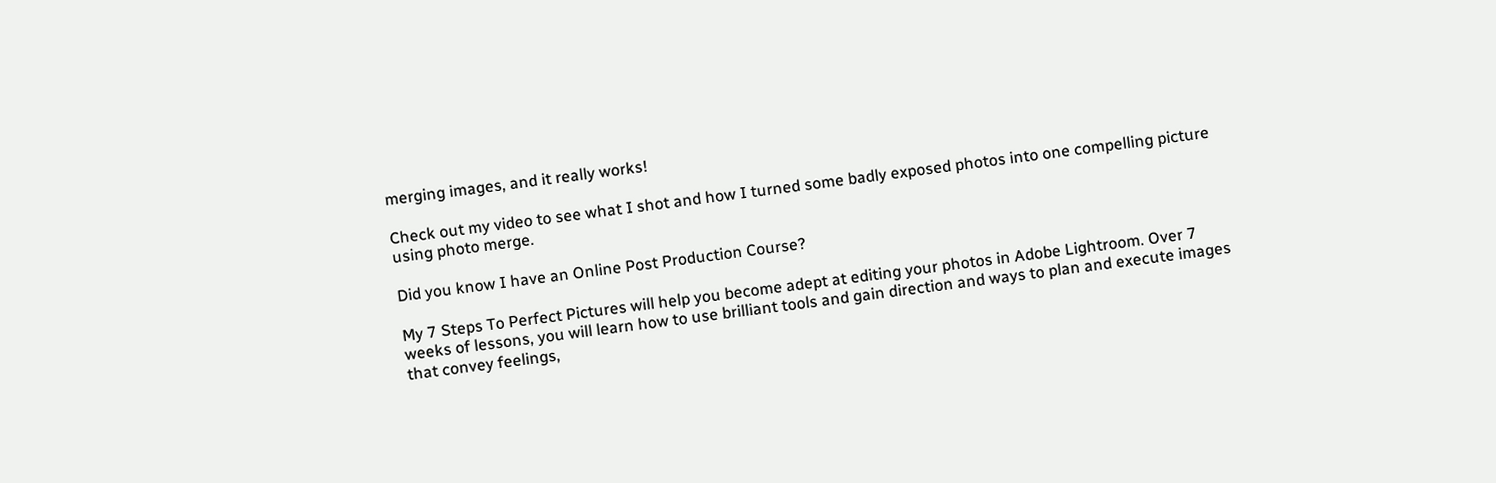merging images, and it really works!

Check out my video to see what I shot and how I turned some badly exposed photos into one compelling picture using photo merge.

Did you know I have an Online Post Production Course?

My 7 Steps To Perfect Pictures will help you become adept at editing your photos in Adobe Lightroom. Over 7 weeks of lessons, you will learn how to use brilliant tools and gain direction and ways to plan and execute images that convey feelings,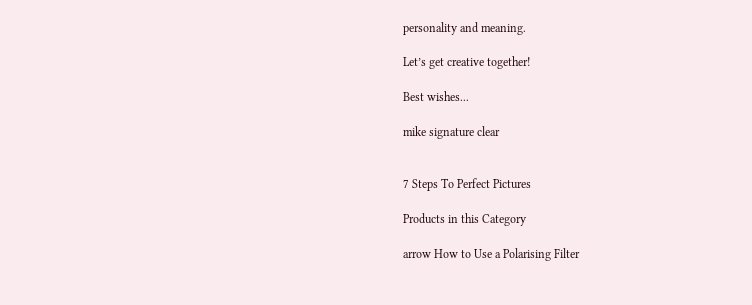personality and meaning.

Let’s get creative together!

Best wishes...

mike signature clear


7 Steps To Perfect Pictures

Products in this Category

arrow How to Use a Polarising Filter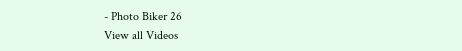- Photo Biker 26
View all Videos